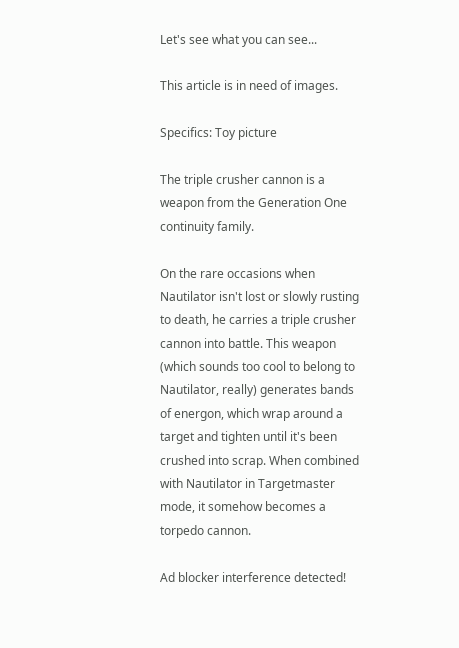Let's see what you can see...

This article is in need of images.

Specifics: Toy picture

The triple crusher cannon is a weapon from the Generation One continuity family.

On the rare occasions when Nautilator isn't lost or slowly rusting to death, he carries a triple crusher cannon into battle. This weapon (which sounds too cool to belong to Nautilator, really) generates bands of energon, which wrap around a target and tighten until it's been crushed into scrap. When combined with Nautilator in Targetmaster mode, it somehow becomes a torpedo cannon.

Ad blocker interference detected!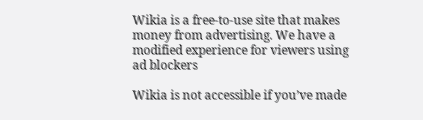Wikia is a free-to-use site that makes money from advertising. We have a modified experience for viewers using ad blockers

Wikia is not accessible if you’ve made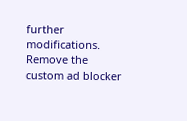further modifications. Remove the custom ad blocker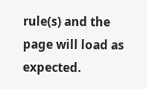rule(s) and the page will load as expected.